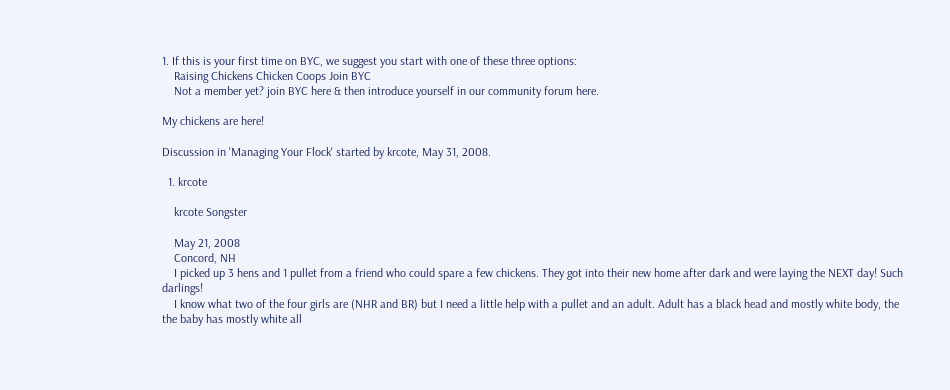1. If this is your first time on BYC, we suggest you start with one of these three options:
    Raising Chickens Chicken Coops Join BYC
    Not a member yet? join BYC here & then introduce yourself in our community forum here.

My chickens are here!

Discussion in 'Managing Your Flock' started by krcote, May 31, 2008.

  1. krcote

    krcote Songster

    May 21, 2008
    Concord, NH
    I picked up 3 hens and 1 pullet from a friend who could spare a few chickens. They got into their new home after dark and were laying the NEXT day! Such darlings!
    I know what two of the four girls are (NHR and BR) but I need a little help with a pullet and an adult. Adult has a black head and mostly white body, the the baby has mostly white all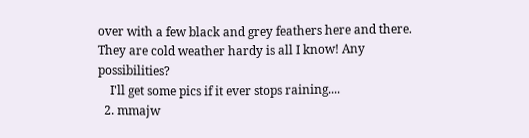over with a few black and grey feathers here and there. They are cold weather hardy is all I know! Any possibilities?
    I'll get some pics if it ever stops raining....
  2. mmajw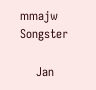mmajw Songster

    Jan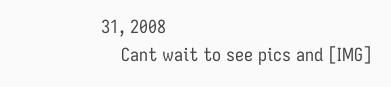31, 2008
    Cant wait to see pics and [IMG]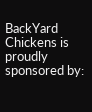BackYard Chickens is proudly sponsored by: